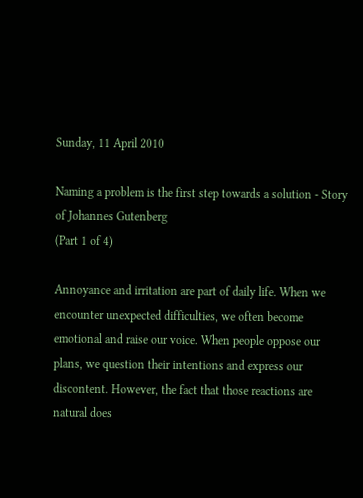Sunday, 11 April 2010

Naming a problem is the first step towards a solution - Story of Johannes Gutenberg
(Part 1 of 4)

Annoyance and irritation are part of daily life. When we encounter unexpected difficulties, we often become emotional and raise our voice. When people oppose our plans, we question their intentions and express our discontent. However, the fact that those reactions are natural does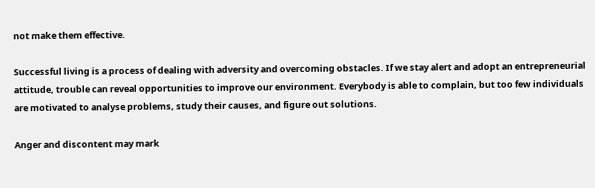not make them effective.

Successful living is a process of dealing with adversity and overcoming obstacles. If we stay alert and adopt an entrepreneurial attitude, trouble can reveal opportunities to improve our environment. Everybody is able to complain, but too few individuals are motivated to analyse problems, study their causes, and figure out solutions.

Anger and discontent may mark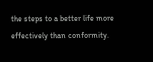the steps to a better life more effectively than conformity.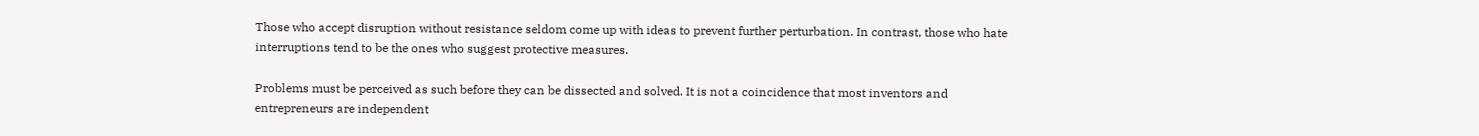Those who accept disruption without resistance seldom come up with ideas to prevent further perturbation. In contrast, those who hate interruptions tend to be the ones who suggest protective measures.

Problems must be perceived as such before they can be dissected and solved. It is not a coincidence that most inventors and entrepreneurs are independent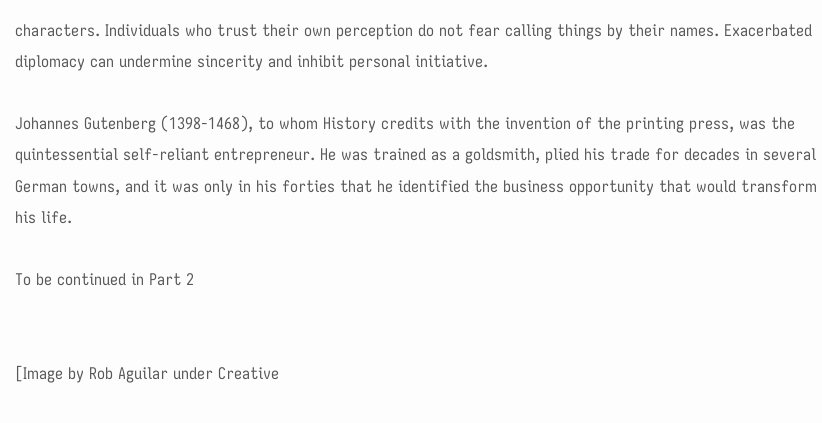characters. Individuals who trust their own perception do not fear calling things by their names. Exacerbated diplomacy can undermine sincerity and inhibit personal initiative.

Johannes Gutenberg (1398-1468), to whom History credits with the invention of the printing press, was the quintessential self-reliant entrepreneur. He was trained as a goldsmith, plied his trade for decades in several German towns, and it was only in his forties that he identified the business opportunity that would transform his life.

To be continued in Part 2


[Image by Rob Aguilar under Creative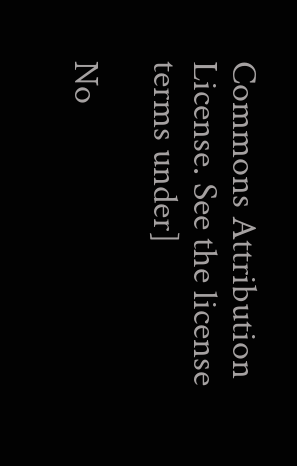Commons Attribution License. See the license terms under]

No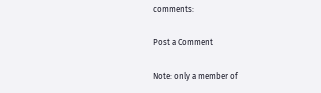comments:

Post a Comment

Note: only a member of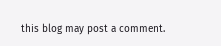this blog may post a comment.